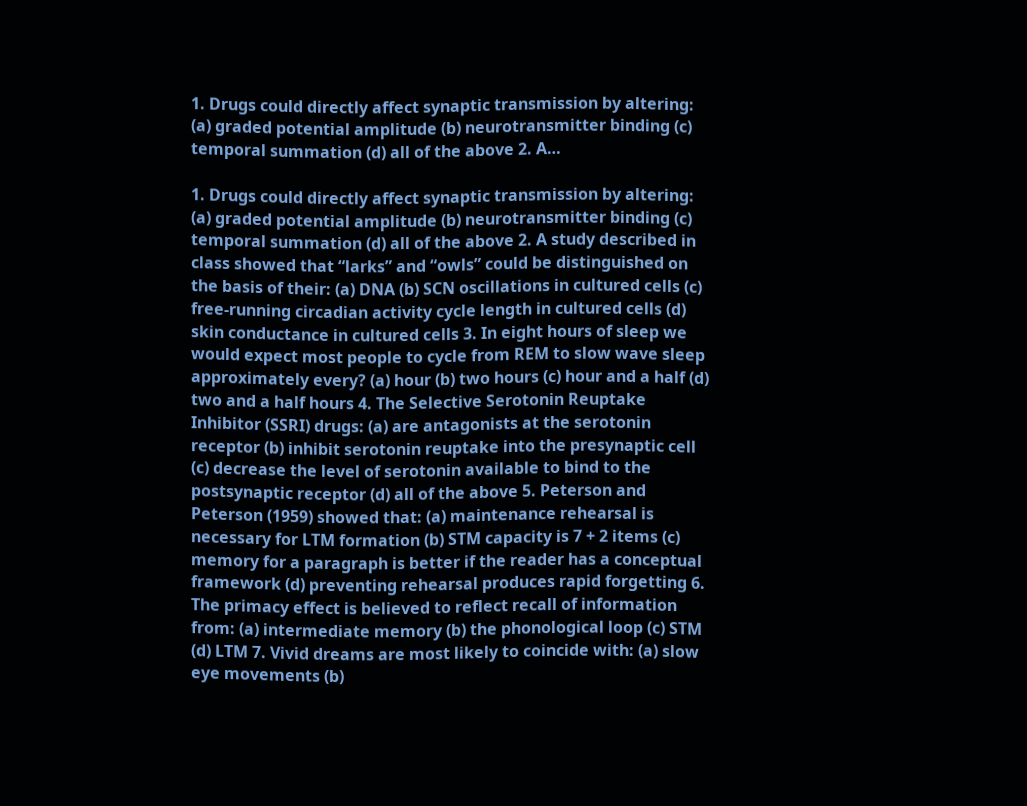1. Drugs could directly affect synaptic transmission by altering: (a) graded potential amplitude (b) neurotransmitter binding (c) temporal summation (d) all of the above 2. A…

1. Drugs could directly affect synaptic transmission by altering: (a) graded potential amplitude (b) neurotransmitter binding (c) temporal summation (d) all of the above 2. A study described in class showed that “larks” and “owls” could be distinguished on the basis of their: (a) DNA (b) SCN oscillations in cultured cells (c) free-running circadian activity cycle length in cultured cells (d) skin conductance in cultured cells 3. In eight hours of sleep we would expect most people to cycle from REM to slow wave sleep approximately every? (a) hour (b) two hours (c) hour and a half (d) two and a half hours 4. The Selective Serotonin Reuptake Inhibitor (SSRI) drugs: (a) are antagonists at the serotonin receptor (b) inhibit serotonin reuptake into the presynaptic cell (c) decrease the level of serotonin available to bind to the postsynaptic receptor (d) all of the above 5. Peterson and Peterson (1959) showed that: (a) maintenance rehearsal is necessary for LTM formation (b) STM capacity is 7 + 2 items (c) memory for a paragraph is better if the reader has a conceptual framework (d) preventing rehearsal produces rapid forgetting 6. The primacy effect is believed to reflect recall of information from: (a) intermediate memory (b) the phonological loop (c) STM (d) LTM 7. Vivid dreams are most likely to coincide with: (a) slow eye movements (b)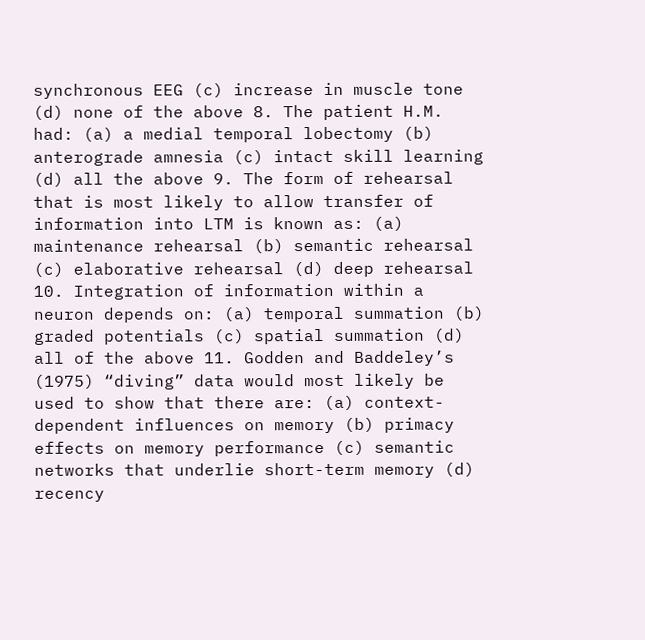synchronous EEG (c) increase in muscle tone (d) none of the above 8. The patient H.M. had: (a) a medial temporal lobectomy (b) anterograde amnesia (c) intact skill learning (d) all the above 9. The form of rehearsal that is most likely to allow transfer of information into LTM is known as: (a) maintenance rehearsal (b) semantic rehearsal (c) elaborative rehearsal (d) deep rehearsal 10. Integration of information within a neuron depends on: (a) temporal summation (b) graded potentials (c) spatial summation (d) all of the above 11. Godden and Baddeley’s (1975) “diving” data would most likely be used to show that there are: (a) context-dependent influences on memory (b) primacy effects on memory performance (c) semantic networks that underlie short-term memory (d) recency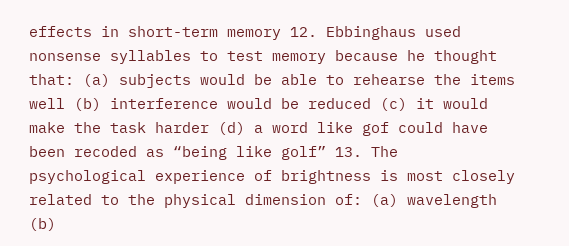effects in short-term memory 12. Ebbinghaus used nonsense syllables to test memory because he thought that: (a) subjects would be able to rehearse the items well (b) interference would be reduced (c) it would make the task harder (d) a word like gof could have been recoded as “being like golf” 13. The psychological experience of brightness is most closely related to the physical dimension of: (a) wavelength (b)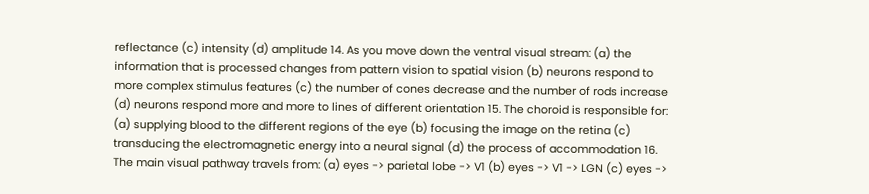reflectance (c) intensity (d) amplitude 14. As you move down the ventral visual stream: (a) the information that is processed changes from pattern vision to spatial vision (b) neurons respond to more complex stimulus features (c) the number of cones decrease and the number of rods increase (d) neurons respond more and more to lines of different orientation 15. The choroid is responsible for: (a) supplying blood to the different regions of the eye (b) focusing the image on the retina (c) transducing the electromagnetic energy into a neural signal (d) the process of accommodation 16. The main visual pathway travels from: (a) eyes -> parietal lobe -> V1 (b) eyes -> V1 -> LGN (c) eyes ->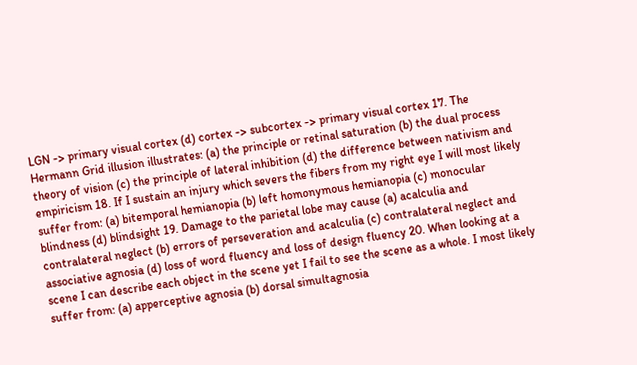LGN -> primary visual cortex (d) cortex -> subcortex -> primary visual cortex 17. The Hermann Grid illusion illustrates: (a) the principle or retinal saturation (b) the dual process theory of vision (c) the principle of lateral inhibition (d) the difference between nativism and empiricism 18. If I sustain an injury which severs the fibers from my right eye I will most likely suffer from: (a) bitemporal hemianopia (b) left homonymous hemianopia (c) monocular blindness (d) blindsight 19. Damage to the parietal lobe may cause (a) acalculia and contralateral neglect (b) errors of perseveration and acalculia (c) contralateral neglect and associative agnosia (d) loss of word fluency and loss of design fluency 20. When looking at a scene I can describe each object in the scene yet I fail to see the scene as a whole. I most likely suffer from: (a) apperceptive agnosia (b) dorsal simultagnosia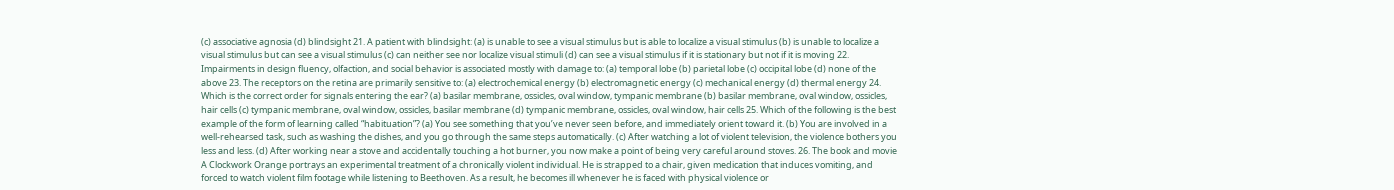(c) associative agnosia (d) blindsight 21. A patient with blindsight: (a) is unable to see a visual stimulus but is able to localize a visual stimulus (b) is unable to localize a visual stimulus but can see a visual stimulus (c) can neither see nor localize visual stimuli (d) can see a visual stimulus if it is stationary but not if it is moving 22. Impairments in design fluency, olfaction, and social behavior is associated mostly with damage to: (a) temporal lobe (b) parietal lobe (c) occipital lobe (d) none of the above 23. The receptors on the retina are primarily sensitive to: (a) electrochemical energy (b) electromagnetic energy (c) mechanical energy (d) thermal energy 24. Which is the correct order for signals entering the ear? (a) basilar membrane, ossicles, oval window, tympanic membrane (b) basilar membrane, oval window, ossicles, hair cells (c) tympanic membrane, oval window, ossicles, basilar membrane (d) tympanic membrane, ossicles, oval window, hair cells 25. Which of the following is the best example of the form of learning called “habituation”? (a) You see something that you’ve never seen before, and immediately orient toward it. (b) You are involved in a well-rehearsed task, such as washing the dishes, and you go through the same steps automatically. (c) After watching a lot of violent television, the violence bothers you less and less. (d) After working near a stove and accidentally touching a hot burner, you now make a point of being very careful around stoves. 26. The book and movie A Clockwork Orange portrays an experimental treatment of a chronically violent individual. He is strapped to a chair, given medication that induces vomiting, and forced to watch violent film footage while listening to Beethoven. As a result, he becomes ill whenever he is faced with physical violence or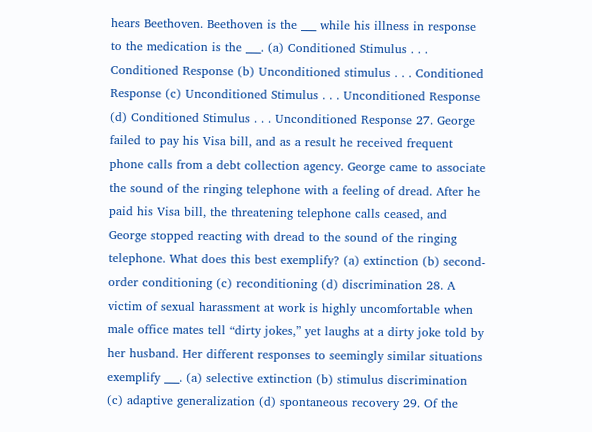hears Beethoven. Beethoven is the ___ while his illness in response to the medication is the ___. (a) Conditioned Stimulus . . . Conditioned Response (b) Unconditioned stimulus . . . Conditioned Response (c) Unconditioned Stimulus . . . Unconditioned Response (d) Conditioned Stimulus . . . Unconditioned Response 27. George failed to pay his Visa bill, and as a result he received frequent phone calls from a debt collection agency. George came to associate the sound of the ringing telephone with a feeling of dread. After he paid his Visa bill, the threatening telephone calls ceased, and George stopped reacting with dread to the sound of the ringing telephone. What does this best exemplify? (a) extinction (b) second-order conditioning (c) reconditioning (d) discrimination 28. A victim of sexual harassment at work is highly uncomfortable when male office mates tell “dirty jokes,” yet laughs at a dirty joke told by her husband. Her different responses to seemingly similar situations exemplify ___. (a) selective extinction (b) stimulus discrimination (c) adaptive generalization (d) spontaneous recovery 29. Of the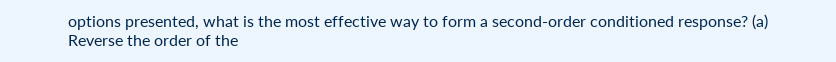options presented, what is the most effective way to form a second-order conditioned response? (a) Reverse the order of the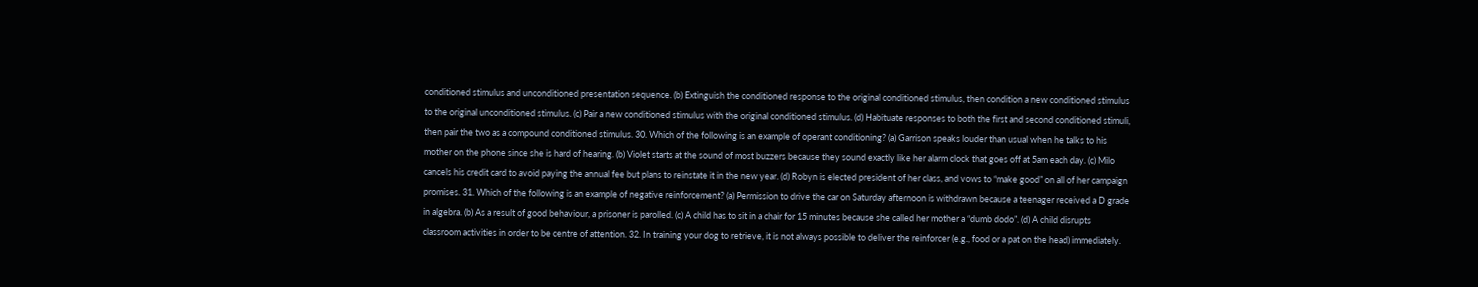conditioned stimulus and unconditioned presentation sequence. (b) Extinguish the conditioned response to the original conditioned stimulus, then condition a new conditioned stimulus to the original unconditioned stimulus. (c) Pair a new conditioned stimulus with the original conditioned stimulus. (d) Habituate responses to both the first and second conditioned stimuli, then pair the two as a compound conditioned stimulus. 30. Which of the following is an example of operant conditioning? (a) Garrison speaks louder than usual when he talks to his mother on the phone since she is hard of hearing. (b) Violet starts at the sound of most buzzers because they sound exactly like her alarm clock that goes off at 5am each day. (c) Milo cancels his credit card to avoid paying the annual fee but plans to reinstate it in the new year. (d) Robyn is elected president of her class, and vows to “make good” on all of her campaign promises. 31. Which of the following is an example of negative reinforcement? (a) Permission to drive the car on Saturday afternoon is withdrawn because a teenager received a D grade in algebra. (b) As a result of good behaviour, a prisoner is parolled. (c) A child has to sit in a chair for 15 minutes because she called her mother a “dumb dodo”. (d) A child disrupts classroom activities in order to be centre of attention. 32. In training your dog to retrieve, it is not always possible to deliver the reinforcer (e.g., food or a pat on the head) immediately.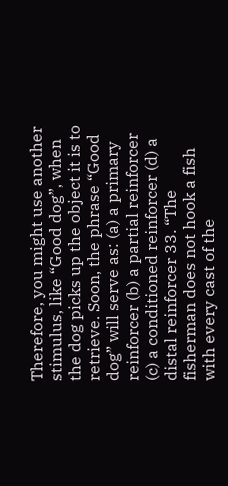Therefore, you might use another stimulus, like “Good dog”, when the dog picks up the object it is to retrieve. Soon, the phrase “Good dog” will serve as: (a) a primary reinforcer (b) a partial reinforcer (c) a conditioned reinforcer (d) a distal reinforcer 33. “The fisherman does not hook a fish with every cast of the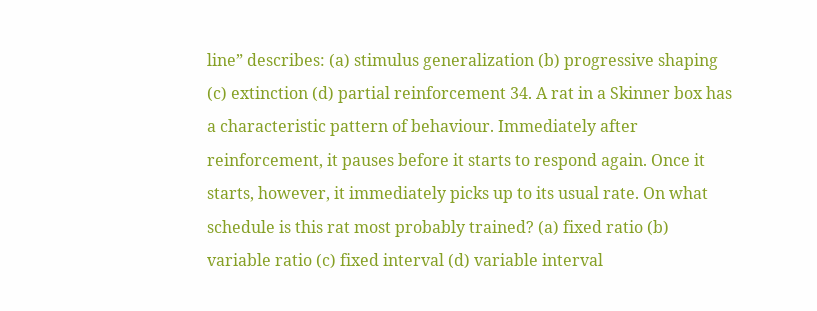line” describes: (a) stimulus generalization (b) progressive shaping (c) extinction (d) partial reinforcement 34. A rat in a Skinner box has a characteristic pattern of behaviour. Immediately after reinforcement, it pauses before it starts to respond again. Once it starts, however, it immediately picks up to its usual rate. On what schedule is this rat most probably trained? (a) fixed ratio (b) variable ratio (c) fixed interval (d) variable interval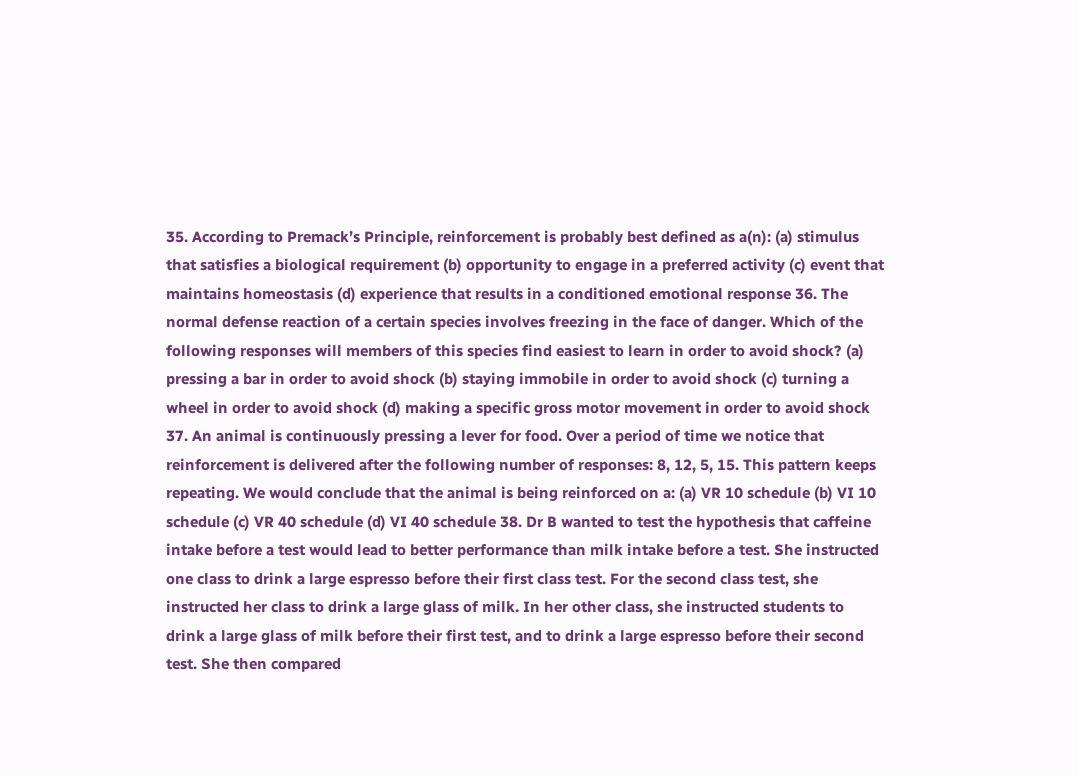35. According to Premack’s Principle, reinforcement is probably best defined as a(n): (a) stimulus that satisfies a biological requirement (b) opportunity to engage in a preferred activity (c) event that maintains homeostasis (d) experience that results in a conditioned emotional response 36. The normal defense reaction of a certain species involves freezing in the face of danger. Which of the following responses will members of this species find easiest to learn in order to avoid shock? (a) pressing a bar in order to avoid shock (b) staying immobile in order to avoid shock (c) turning a wheel in order to avoid shock (d) making a specific gross motor movement in order to avoid shock 37. An animal is continuously pressing a lever for food. Over a period of time we notice that reinforcement is delivered after the following number of responses: 8, 12, 5, 15. This pattern keeps repeating. We would conclude that the animal is being reinforced on a: (a) VR 10 schedule (b) VI 10 schedule (c) VR 40 schedule (d) VI 40 schedule 38. Dr B wanted to test the hypothesis that caffeine intake before a test would lead to better performance than milk intake before a test. She instructed one class to drink a large espresso before their first class test. For the second class test, she instructed her class to drink a large glass of milk. In her other class, she instructed students to drink a large glass of milk before their first test, and to drink a large espresso before their second test. She then compared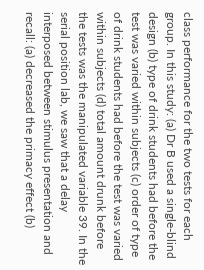class performance for the two tests for each group. In this study: (a) Dr B used a single-blind design (b) type of drink students had before the test was varied within subjects (c) order of type of drink students had before the test was varied within subjects (d) total amount drunk before the tests was the manipulated variable 39. In the serial position lab, we saw that a delay interposed between stimulus presentation and recall: (a) decreased the primacy effect (b)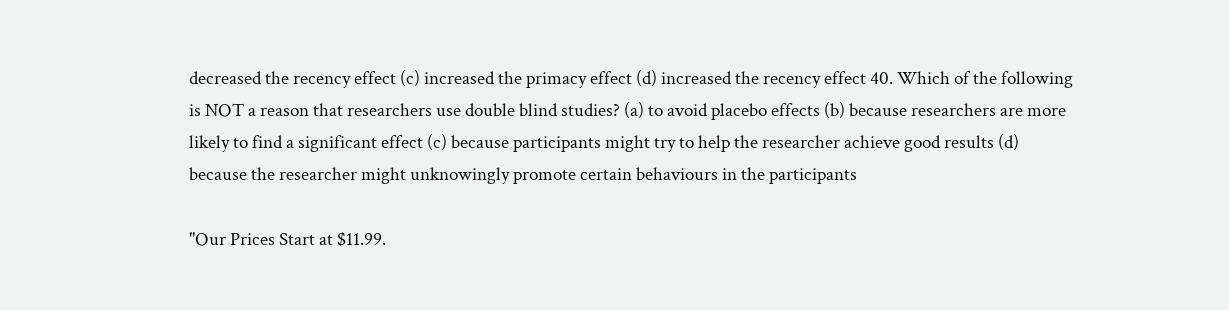decreased the recency effect (c) increased the primacy effect (d) increased the recency effect 40. Which of the following is NOT a reason that researchers use double blind studies? (a) to avoid placebo effects (b) because researchers are more likely to find a significant effect (c) because participants might try to help the researcher achieve good results (d) because the researcher might unknowingly promote certain behaviours in the participants

"Our Prices Start at $11.99.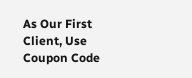As Our First Client, Use Coupon Code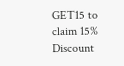GET15 to claim 15% Discount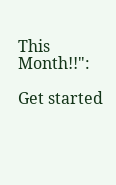This Month!!":

Get started